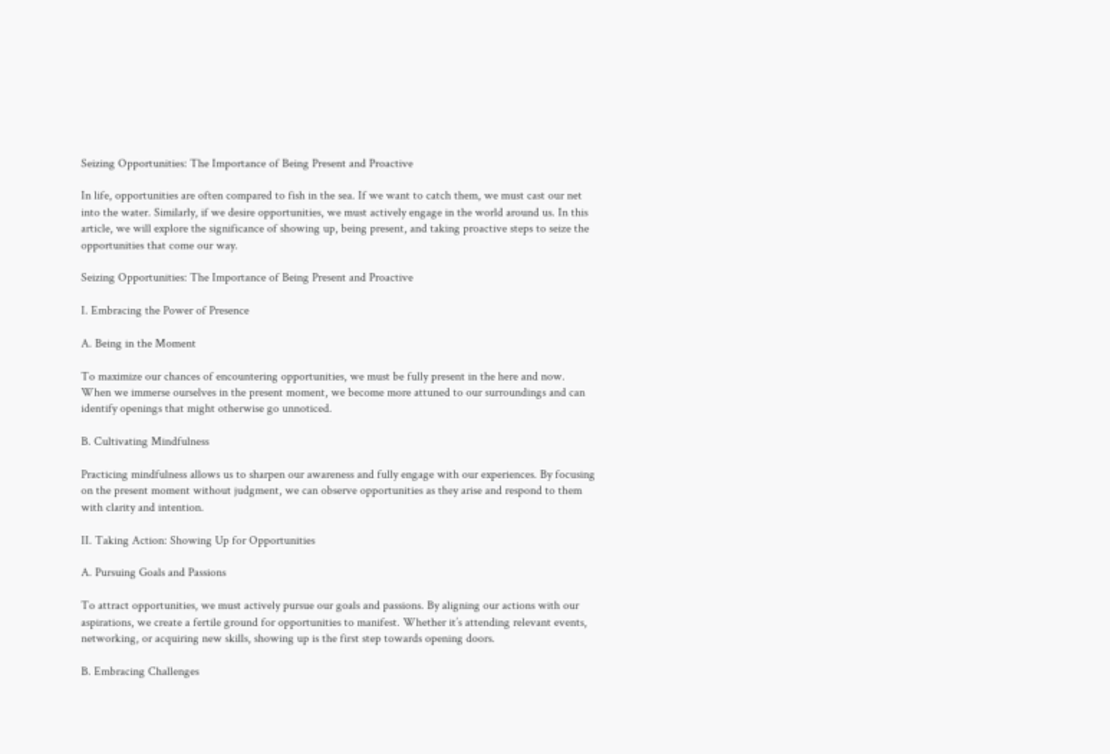Seizing Opportunities: The Importance of Being Present and Proactive

In life, opportunities are often compared to fish in the sea. If we want to catch them, we must cast our net into the water. Similarly, if we desire opportunities, we must actively engage in the world around us. In this article, we will explore the significance of showing up, being present, and taking proactive steps to seize the opportunities that come our way.

Seizing Opportunities: The Importance of Being Present and Proactive

I. Embracing the Power of Presence

A. Being in the Moment

To maximize our chances of encountering opportunities, we must be fully present in the here and now. When we immerse ourselves in the present moment, we become more attuned to our surroundings and can identify openings that might otherwise go unnoticed.

B. Cultivating Mindfulness

Practicing mindfulness allows us to sharpen our awareness and fully engage with our experiences. By focusing on the present moment without judgment, we can observe opportunities as they arise and respond to them with clarity and intention.

II. Taking Action: Showing Up for Opportunities

A. Pursuing Goals and Passions

To attract opportunities, we must actively pursue our goals and passions. By aligning our actions with our aspirations, we create a fertile ground for opportunities to manifest. Whether it’s attending relevant events, networking, or acquiring new skills, showing up is the first step towards opening doors.

B. Embracing Challenges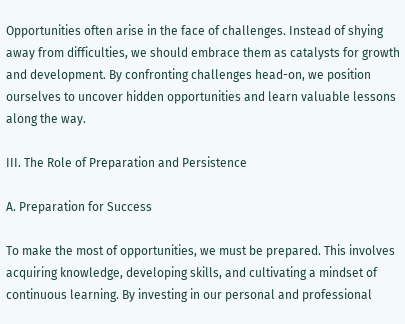Opportunities often arise in the face of challenges. Instead of shying away from difficulties, we should embrace them as catalysts for growth and development. By confronting challenges head-on, we position ourselves to uncover hidden opportunities and learn valuable lessons along the way.

III. The Role of Preparation and Persistence

A. Preparation for Success

To make the most of opportunities, we must be prepared. This involves acquiring knowledge, developing skills, and cultivating a mindset of continuous learning. By investing in our personal and professional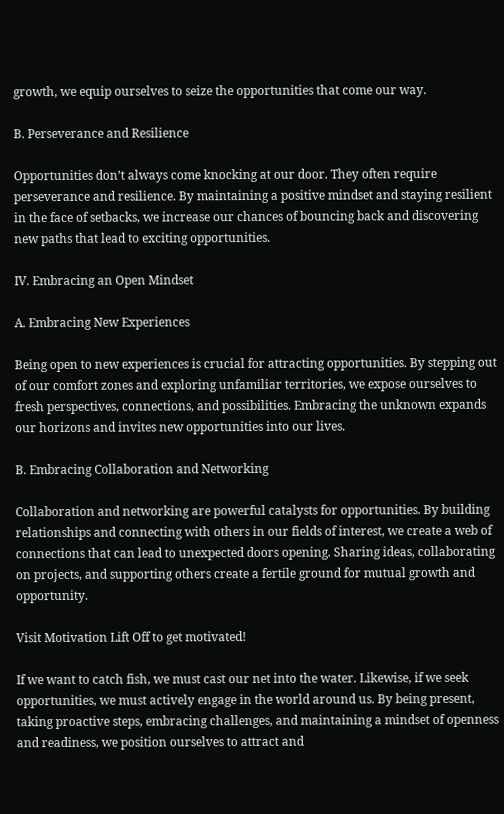growth, we equip ourselves to seize the opportunities that come our way.

B. Perseverance and Resilience

Opportunities don’t always come knocking at our door. They often require perseverance and resilience. By maintaining a positive mindset and staying resilient in the face of setbacks, we increase our chances of bouncing back and discovering new paths that lead to exciting opportunities.

IV. Embracing an Open Mindset

A. Embracing New Experiences

Being open to new experiences is crucial for attracting opportunities. By stepping out of our comfort zones and exploring unfamiliar territories, we expose ourselves to fresh perspectives, connections, and possibilities. Embracing the unknown expands our horizons and invites new opportunities into our lives.

B. Embracing Collaboration and Networking

Collaboration and networking are powerful catalysts for opportunities. By building relationships and connecting with others in our fields of interest, we create a web of connections that can lead to unexpected doors opening. Sharing ideas, collaborating on projects, and supporting others create a fertile ground for mutual growth and opportunity.

Visit Motivation Lift Off to get motivated!

If we want to catch fish, we must cast our net into the water. Likewise, if we seek opportunities, we must actively engage in the world around us. By being present, taking proactive steps, embracing challenges, and maintaining a mindset of openness and readiness, we position ourselves to attract and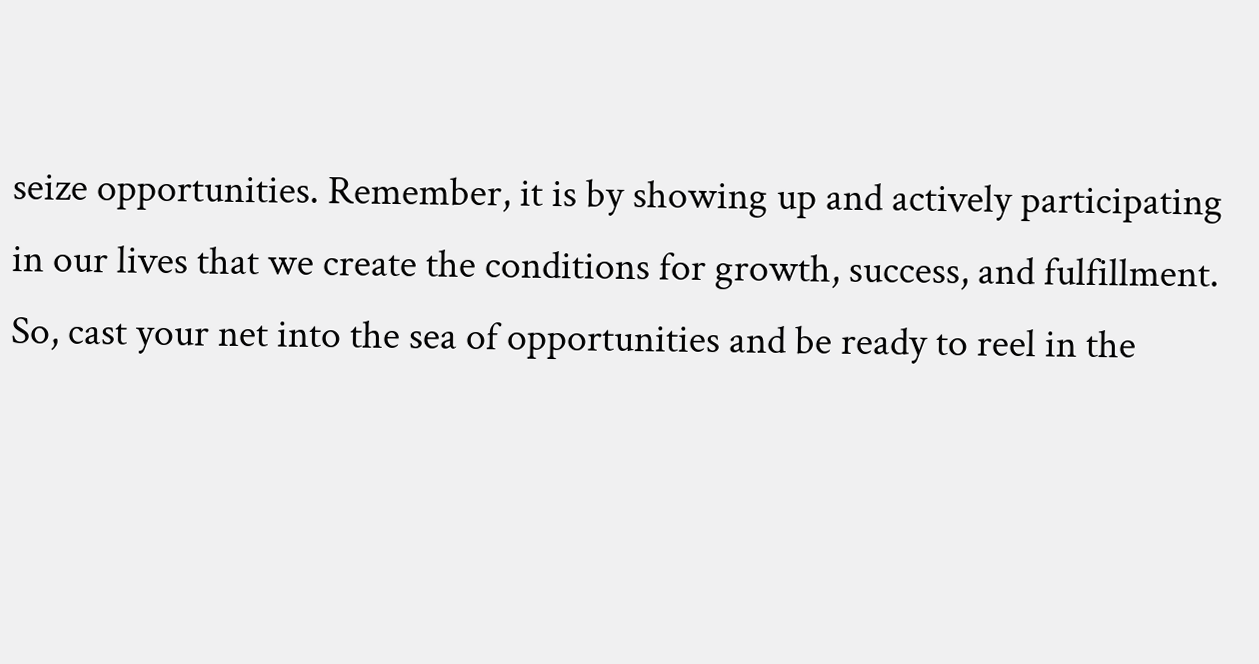seize opportunities. Remember, it is by showing up and actively participating in our lives that we create the conditions for growth, success, and fulfillment. So, cast your net into the sea of opportunities and be ready to reel in the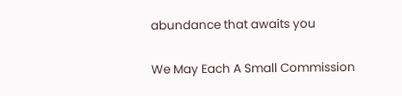abundance that awaits you

We May Each A Small Commission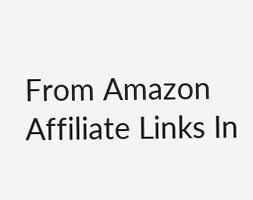From Amazon Affiliate Links In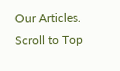Our Articles.
Scroll to Top